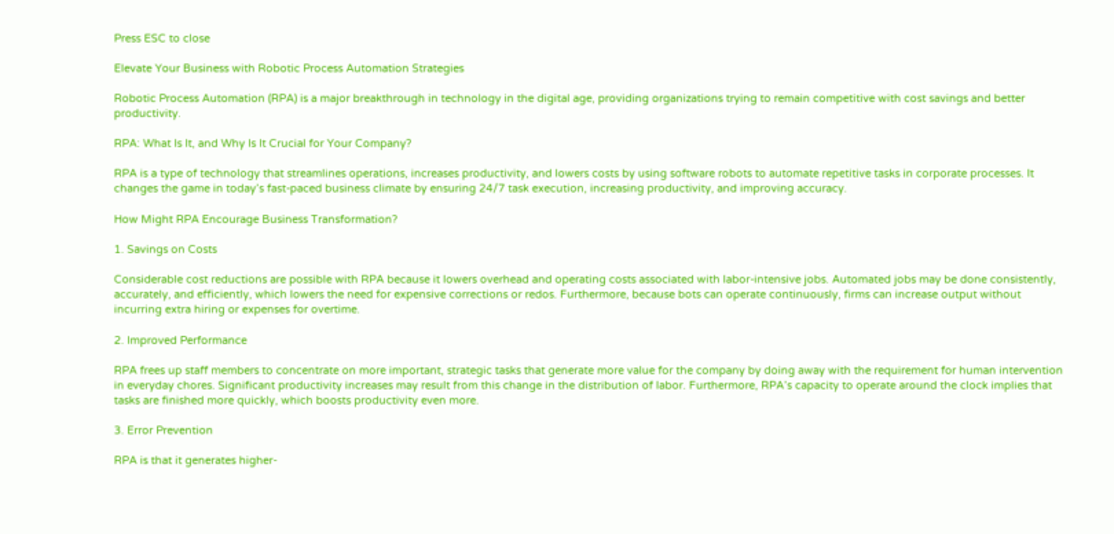Press ESC to close

Elevate Your Business with Robotic Process Automation Strategies

Robotic Process Automation (RPA) is a major breakthrough in technology in the digital age, providing organizations trying to remain competitive with cost savings and better productivity.

RPA: What Is It, and Why Is It Crucial for Your Company?

RPA is a type of technology that streamlines operations, increases productivity, and lowers costs by using software robots to automate repetitive tasks in corporate processes. It changes the game in today’s fast-paced business climate by ensuring 24/7 task execution, increasing productivity, and improving accuracy.

How Might RPA Encourage Business Transformation?

1. Savings on Costs

Considerable cost reductions are possible with RPA because it lowers overhead and operating costs associated with labor-intensive jobs. Automated jobs may be done consistently, accurately, and efficiently, which lowers the need for expensive corrections or redos. Furthermore, because bots can operate continuously, firms can increase output without incurring extra hiring or expenses for overtime.

2. Improved Performance

RPA frees up staff members to concentrate on more important, strategic tasks that generate more value for the company by doing away with the requirement for human intervention in everyday chores. Significant productivity increases may result from this change in the distribution of labor. Furthermore, RPA’s capacity to operate around the clock implies that tasks are finished more quickly, which boosts productivity even more.

3. Error Prevention

RPA is that it generates higher-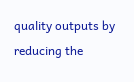quality outputs by reducing the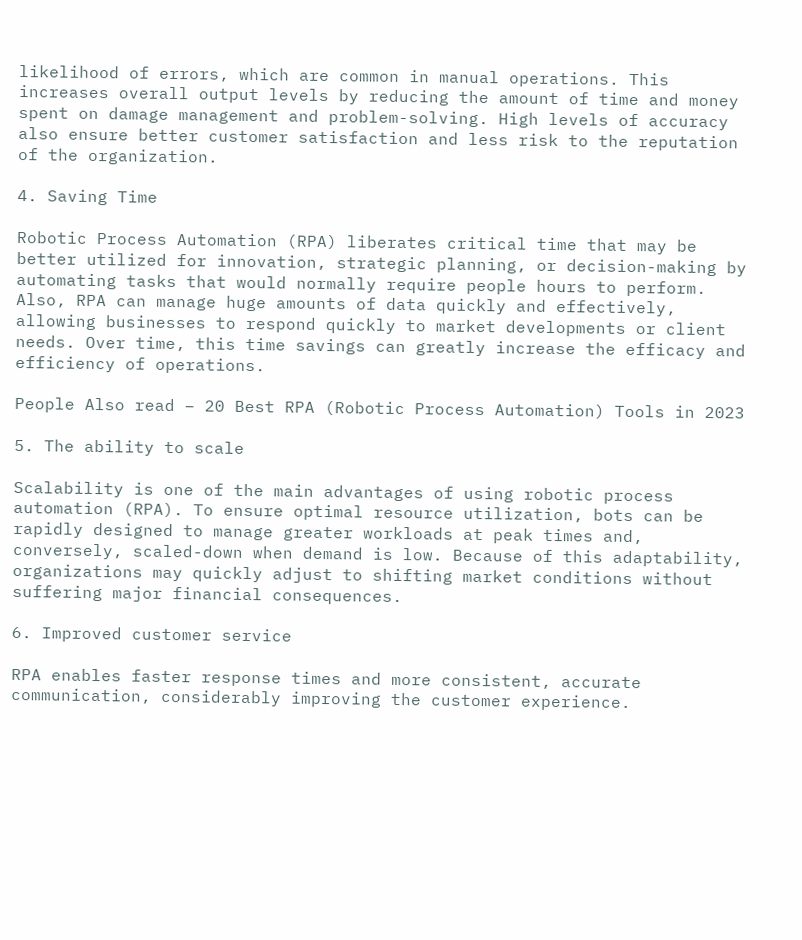likelihood of errors, which are common in manual operations. This increases overall output levels by reducing the amount of time and money spent on damage management and problem-solving. High levels of accuracy also ensure better customer satisfaction and less risk to the reputation of the organization.

4. Saving Time

Robotic Process Automation (RPA) liberates critical time that may be better utilized for innovation, strategic planning, or decision-making by automating tasks that would normally require people hours to perform. Also, RPA can manage huge amounts of data quickly and effectively, allowing businesses to respond quickly to market developments or client needs. Over time, this time savings can greatly increase the efficacy and efficiency of operations.

People Also read – 20 Best RPA (Robotic Process Automation) Tools in 2023

5. The ability to scale

Scalability is one of the main advantages of using robotic process automation (RPA). To ensure optimal resource utilization, bots can be rapidly designed to manage greater workloads at peak times and, conversely, scaled-down when demand is low. Because of this adaptability, organizations may quickly adjust to shifting market conditions without suffering major financial consequences.

6. Improved customer service

RPA enables faster response times and more consistent, accurate communication, considerably improving the customer experience.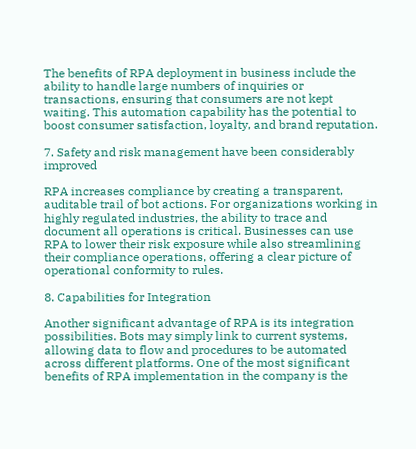The benefits of RPA deployment in business include the ability to handle large numbers of inquiries or transactions, ensuring that consumers are not kept waiting. This automation capability has the potential to boost consumer satisfaction, loyalty, and brand reputation.

7. Safety and risk management have been considerably improved

RPA increases compliance by creating a transparent, auditable trail of bot actions. For organizations working in highly regulated industries, the ability to trace and document all operations is critical. Businesses can use RPA to lower their risk exposure while also streamlining their compliance operations, offering a clear picture of operational conformity to rules.

8. Capabilities for Integration

Another significant advantage of RPA is its integration possibilities. Bots may simply link to current systems, allowing data to flow and procedures to be automated across different platforms. One of the most significant benefits of RPA implementation in the company is the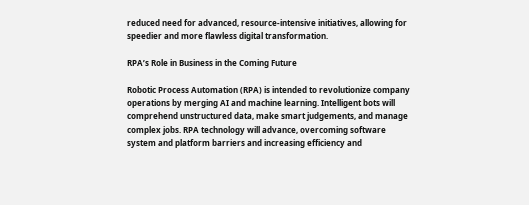reduced need for advanced, resource-intensive initiatives, allowing for speedier and more flawless digital transformation.

RPA’s Role in Business in the Coming Future

Robotic Process Automation (RPA) is intended to revolutionize company operations by merging AI and machine learning. Intelligent bots will comprehend unstructured data, make smart judgements, and manage complex jobs. RPA technology will advance, overcoming software system and platform barriers and increasing efficiency and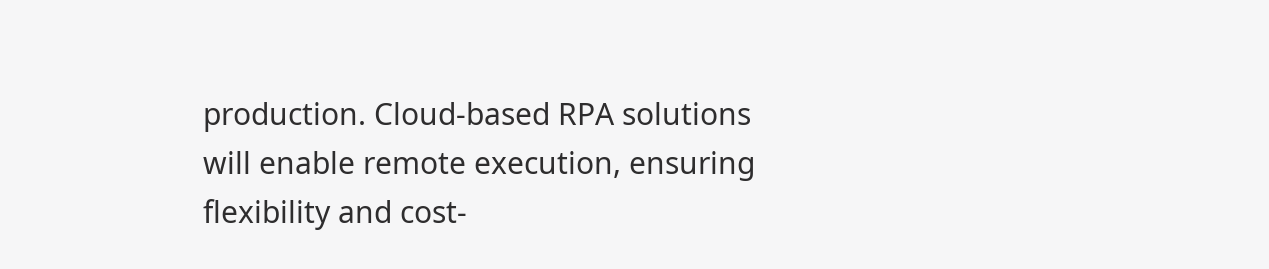production. Cloud-based RPA solutions will enable remote execution, ensuring flexibility and cost-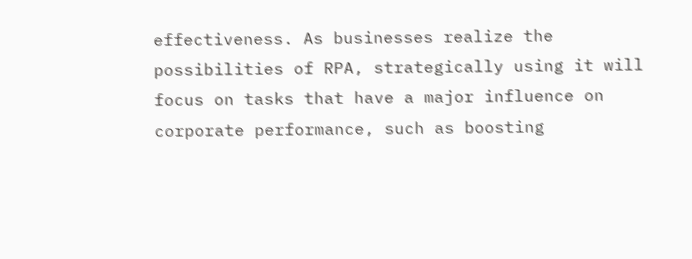effectiveness. As businesses realize the possibilities of RPA, strategically using it will focus on tasks that have a major influence on corporate performance, such as boosting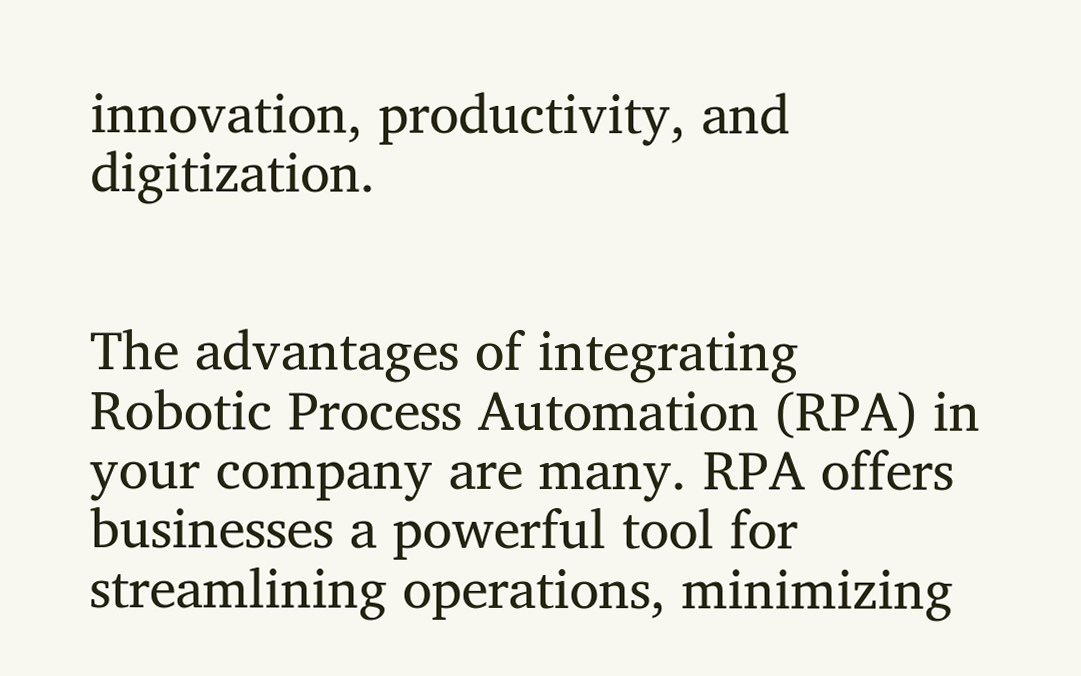innovation, productivity, and digitization.


The advantages of integrating Robotic Process Automation (RPA) in your company are many. RPA offers businesses a powerful tool for streamlining operations, minimizing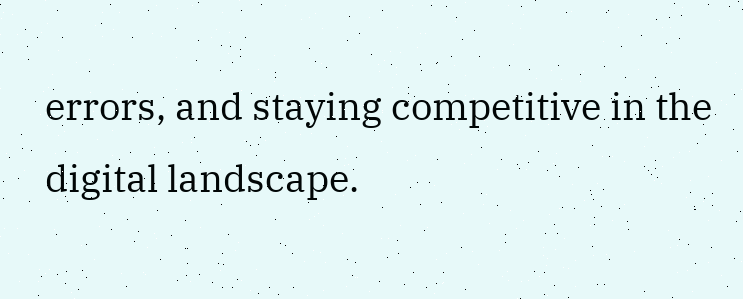errors, and staying competitive in the digital landscape.